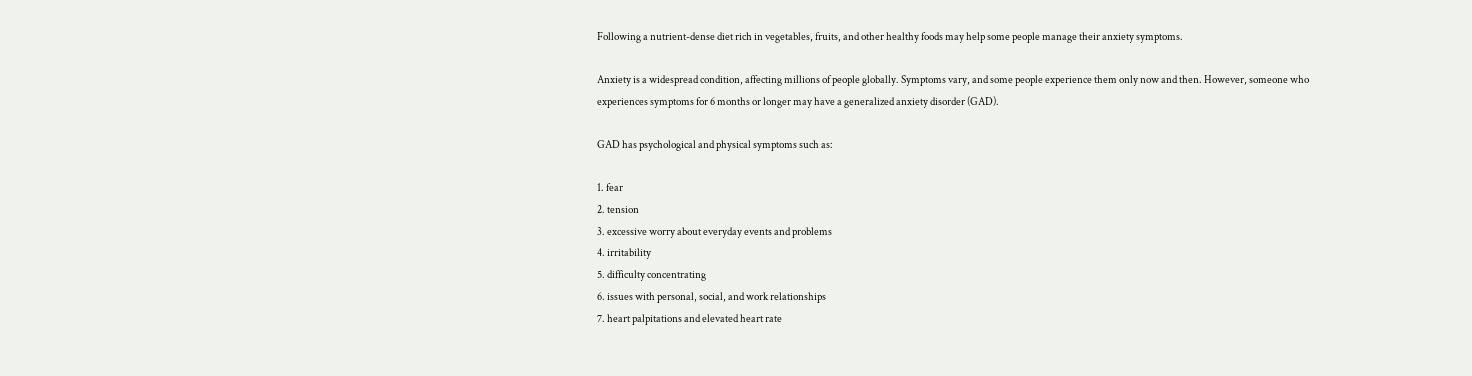Following a nutrient-dense diet rich in vegetables, fruits, and other healthy foods may help some people manage their anxiety symptoms.

Anxiety is a widespread condition, affecting millions of people globally. Symptoms vary, and some people experience them only now and then. However, someone who experiences symptoms for 6 months or longer may have a generalized anxiety disorder (GAD).

GAD has psychological and physical symptoms such as:

1. fear
2. tension
3. excessive worry about everyday events and problems
4. irritability
5. difficulty concentrating
6. issues with personal, social, and work relationships
7. heart palpitations and elevated heart rate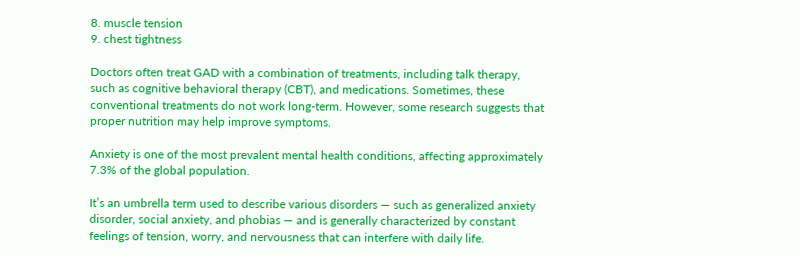8. muscle tension
9. chest tightness

Doctors often treat GAD with a combination of treatments, including talk therapy, such as cognitive behavioral therapy (CBT), and medications. Sometimes, these conventional treatments do not work long-term. However, some research suggests that proper nutrition may help improve symptoms.

Anxiety is one of the most prevalent mental health conditions, affecting approximately 7.3% of the global population.

It’s an umbrella term used to describe various disorders — such as generalized anxiety disorder, social anxiety, and phobias — and is generally characterized by constant feelings of tension, worry, and nervousness that can interfere with daily life.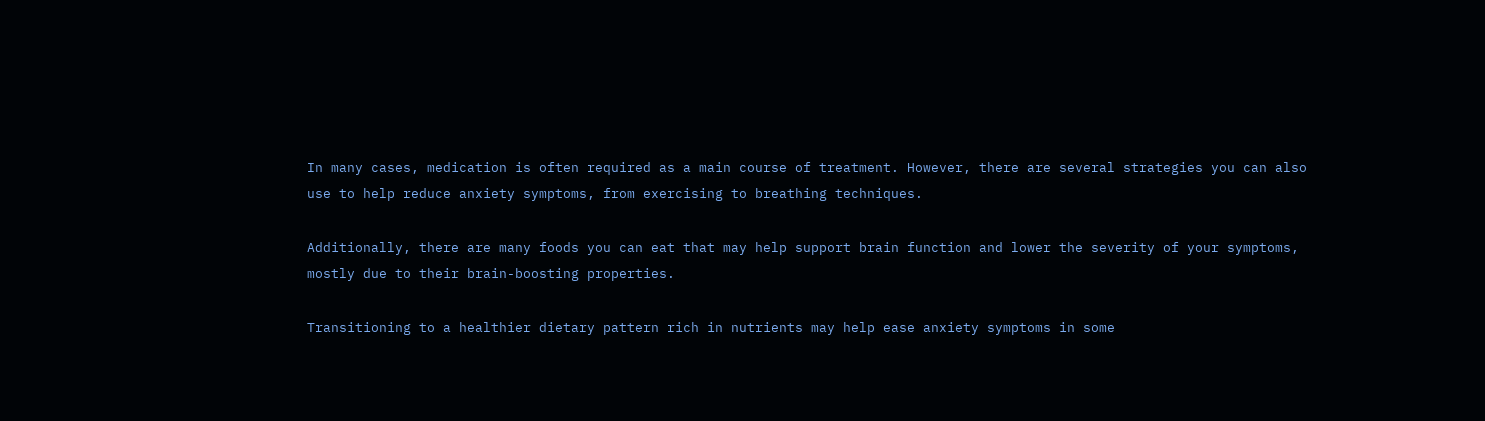In many cases, medication is often required as a main course of treatment. However, there are several strategies you can also use to help reduce anxiety symptoms, from exercising to breathing techniques.

Additionally, there are many foods you can eat that may help support brain function and lower the severity of your symptoms, mostly due to their brain-boosting properties.

Transitioning to a healthier dietary pattern rich in nutrients may help ease anxiety symptoms in some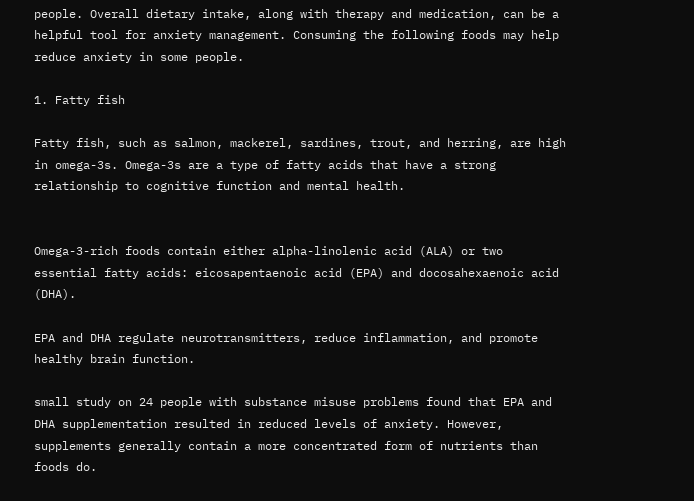people. Overall dietary intake, along with therapy and medication, can be a helpful tool for anxiety management. Consuming the following foods may help reduce anxiety in some people.

1. Fatty fish

Fatty fish, such as salmon, mackerel, sardines, trout, and herring, are high in omega-3s. Omega-3s are a type of fatty acids that have a strong relationship to cognitive function and mental health.


Omega-3-rich foods contain either alpha-linolenic acid (ALA) or two essential fatty acids: eicosapentaenoic acid (EPA) and docosahexaenoic acid (DHA).

EPA and DHA regulate neurotransmitters, reduce inflammation, and promote healthy brain function.

small study on 24 people with substance misuse problems found that EPA and DHA supplementation resulted in reduced levels of anxiety. However, supplements generally contain a more concentrated form of nutrients than foods do.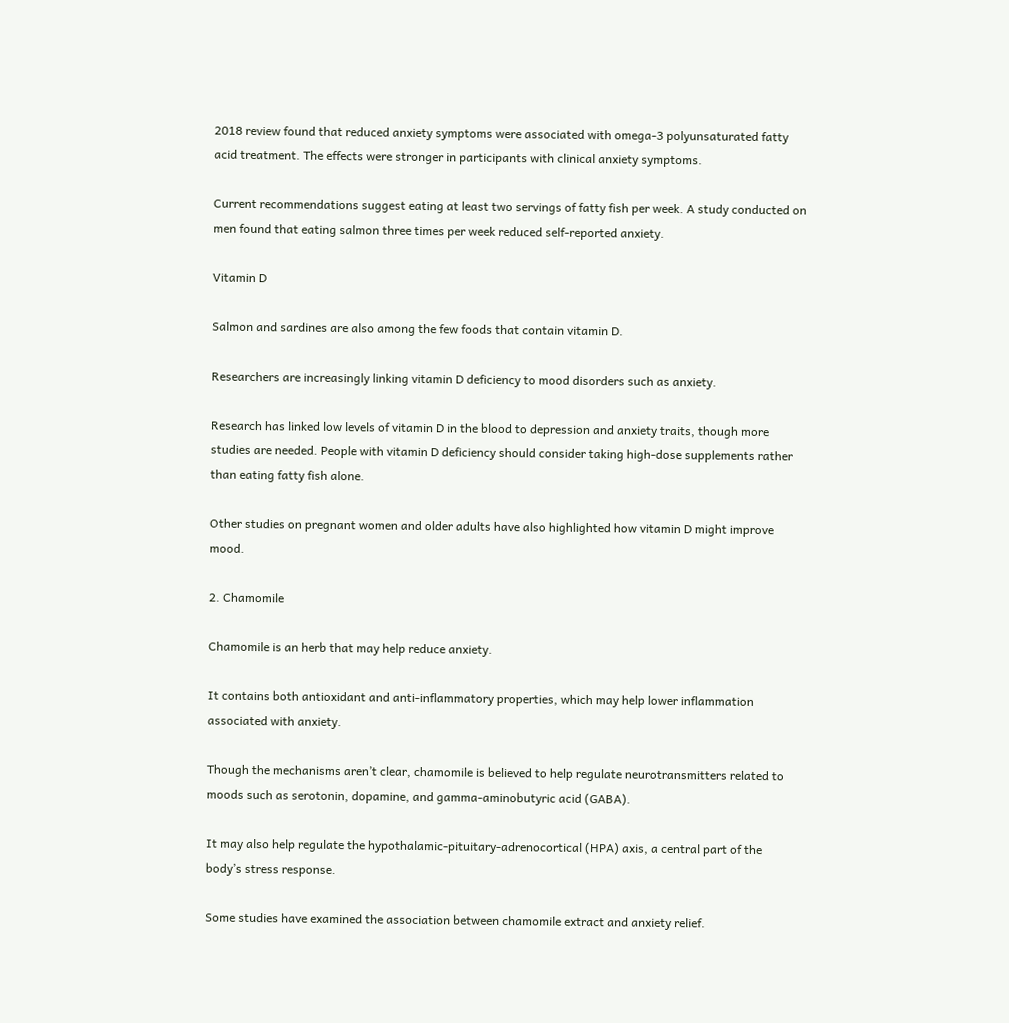2018 review found that reduced anxiety symptoms were associated with omega-3 polyunsaturated fatty acid treatment. The effects were stronger in participants with clinical anxiety symptoms.

Current recommendations suggest eating at least two servings of fatty fish per week. A study conducted on men found that eating salmon three times per week reduced self-reported anxiety.

Vitamin D

Salmon and sardines are also among the few foods that contain vitamin D.

Researchers are increasingly linking vitamin D deficiency to mood disorders such as anxiety.

Research has linked low levels of vitamin D in the blood to depression and anxiety traits, though more studies are needed. People with vitamin D deficiency should consider taking high-dose supplements rather than eating fatty fish alone.

Other studies on pregnant women and older adults have also highlighted how vitamin D might improve mood.

2. Chamomile

Chamomile is an herb that may help reduce anxiety.

It contains both antioxidant and anti-inflammatory properties, which may help lower inflammation associated with anxiety.

Though the mechanisms aren’t clear, chamomile is believed to help regulate neurotransmitters related to moods such as serotonin, dopamine, and gamma-aminobutyric acid (GABA).

It may also help regulate the hypothalamic-pituitary-adrenocortical (HPA) axis, a central part of the body’s stress response.

Some studies have examined the association between chamomile extract and anxiety relief.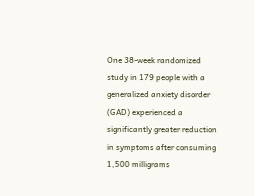One 38-week randomized study in 179 people with a generalized anxiety disorder (GAD) experienced a significantly greater reduction in symptoms after consuming 1,500 milligrams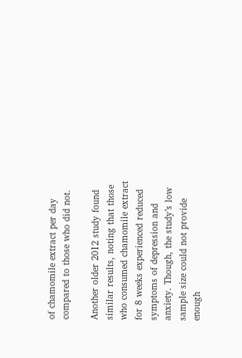of chamomile extract per day compared to those who did not.

Another older 2012 study found similar results, noting that those who consumed chamomile extract for 8 weeks experienced reduced symptoms of depression and anxiety. Though, the study’s low sample size could not provide enough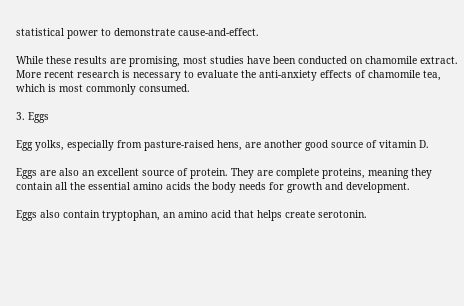statistical power to demonstrate cause-and-effect.

While these results are promising, most studies have been conducted on chamomile extract. More recent research is necessary to evaluate the anti-anxiety effects of chamomile tea, which is most commonly consumed.

3. Eggs

Egg yolks, especially from pasture-raised hens, are another good source of vitamin D.

Eggs are also an excellent source of protein. They are complete proteins, meaning they contain all the essential amino acids the body needs for growth and development.

Eggs also contain tryptophan, an amino acid that helps create serotonin.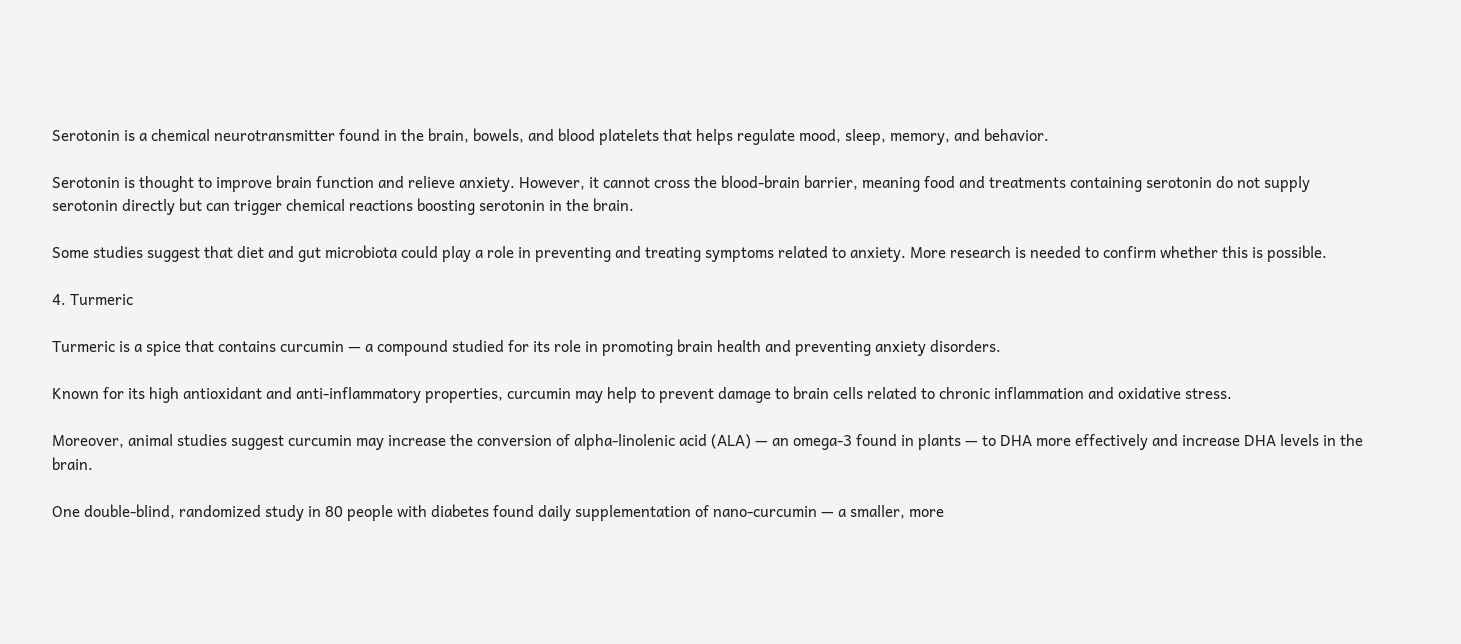Serotonin is a chemical neurotransmitter found in the brain, bowels, and blood platelets that helps regulate mood, sleep, memory, and behavior.

Serotonin is thought to improve brain function and relieve anxiety. However, it cannot cross the blood-brain barrier, meaning food and treatments containing serotonin do not supply serotonin directly but can trigger chemical reactions boosting serotonin in the brain.

Some studies suggest that diet and gut microbiota could play a role in preventing and treating symptoms related to anxiety. More research is needed to confirm whether this is possible.

4. Turmeric

Turmeric is a spice that contains curcumin — a compound studied for its role in promoting brain health and preventing anxiety disorders.

Known for its high antioxidant and anti-inflammatory properties, curcumin may help to prevent damage to brain cells related to chronic inflammation and oxidative stress.

Moreover, animal studies suggest curcumin may increase the conversion of alpha-linolenic acid (ALA) — an omega-3 found in plants — to DHA more effectively and increase DHA levels in the brain.

One double-blind, randomized study in 80 people with diabetes found daily supplementation of nano-curcumin — a smaller, more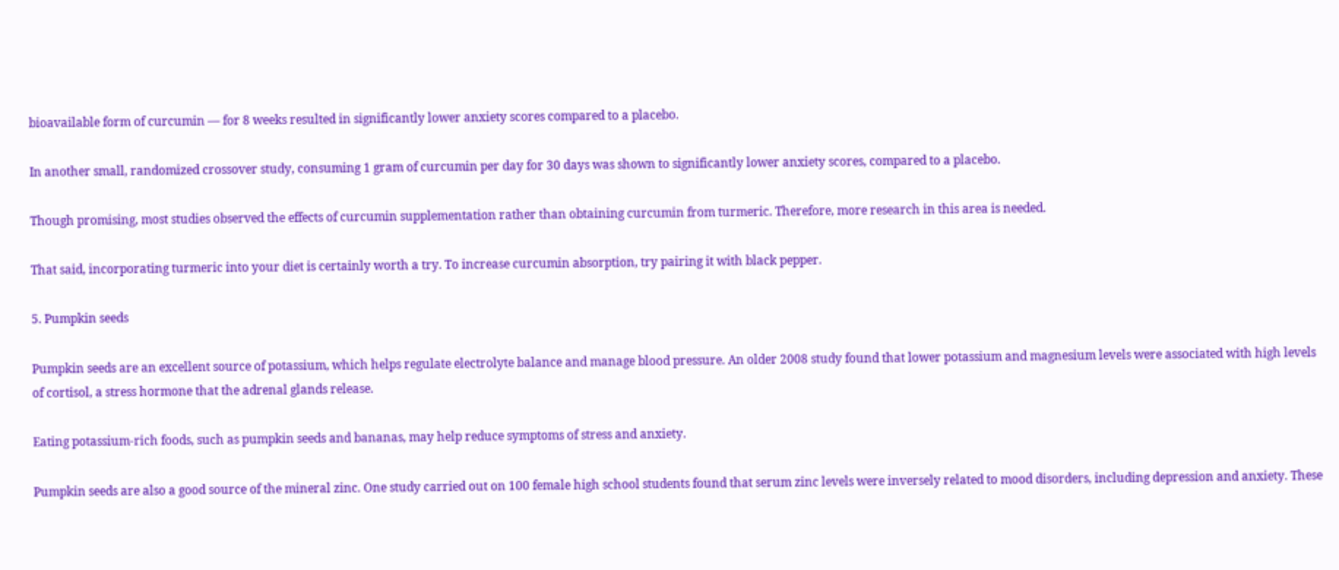bioavailable form of curcumin — for 8 weeks resulted in significantly lower anxiety scores compared to a placebo.

In another small, randomized crossover study, consuming 1 gram of curcumin per day for 30 days was shown to significantly lower anxiety scores, compared to a placebo.

Though promising, most studies observed the effects of curcumin supplementation rather than obtaining curcumin from turmeric. Therefore, more research in this area is needed.

That said, incorporating turmeric into your diet is certainly worth a try. To increase curcumin absorption, try pairing it with black pepper.

5. Pumpkin seeds

Pumpkin seeds are an excellent source of potassium, which helps regulate electrolyte balance and manage blood pressure. An older 2008 study found that lower potassium and magnesium levels were associated with high levels of cortisol, a stress hormone that the adrenal glands release.

Eating potassium-rich foods, such as pumpkin seeds and bananas, may help reduce symptoms of stress and anxiety.

Pumpkin seeds are also a good source of the mineral zinc. One study carried out on 100 female high school students found that serum zinc levels were inversely related to mood disorders, including depression and anxiety. These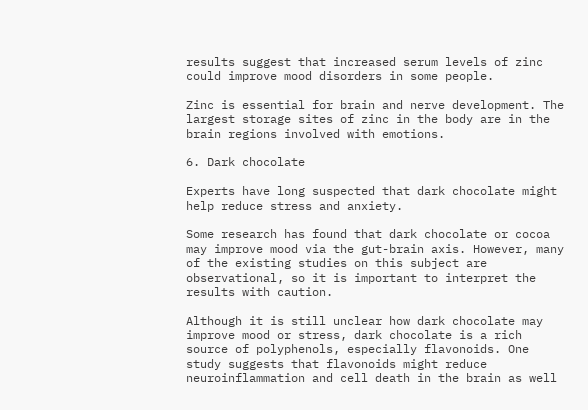results suggest that increased serum levels of zinc could improve mood disorders in some people.

Zinc is essential for brain and nerve development. The largest storage sites of zinc in the body are in the brain regions involved with emotions.

6. Dark chocolate

Experts have long suspected that dark chocolate might help reduce stress and anxiety.

Some research has found that dark chocolate or cocoa may improve mood via the gut-brain axis. However, many of the existing studies on this subject are observational, so it is important to interpret the results with caution.

Although it is still unclear how dark chocolate may improve mood or stress, dark chocolate is a rich source of polyphenols, especially flavonoids. One study suggests that flavonoids might reduce neuroinflammation and cell death in the brain as well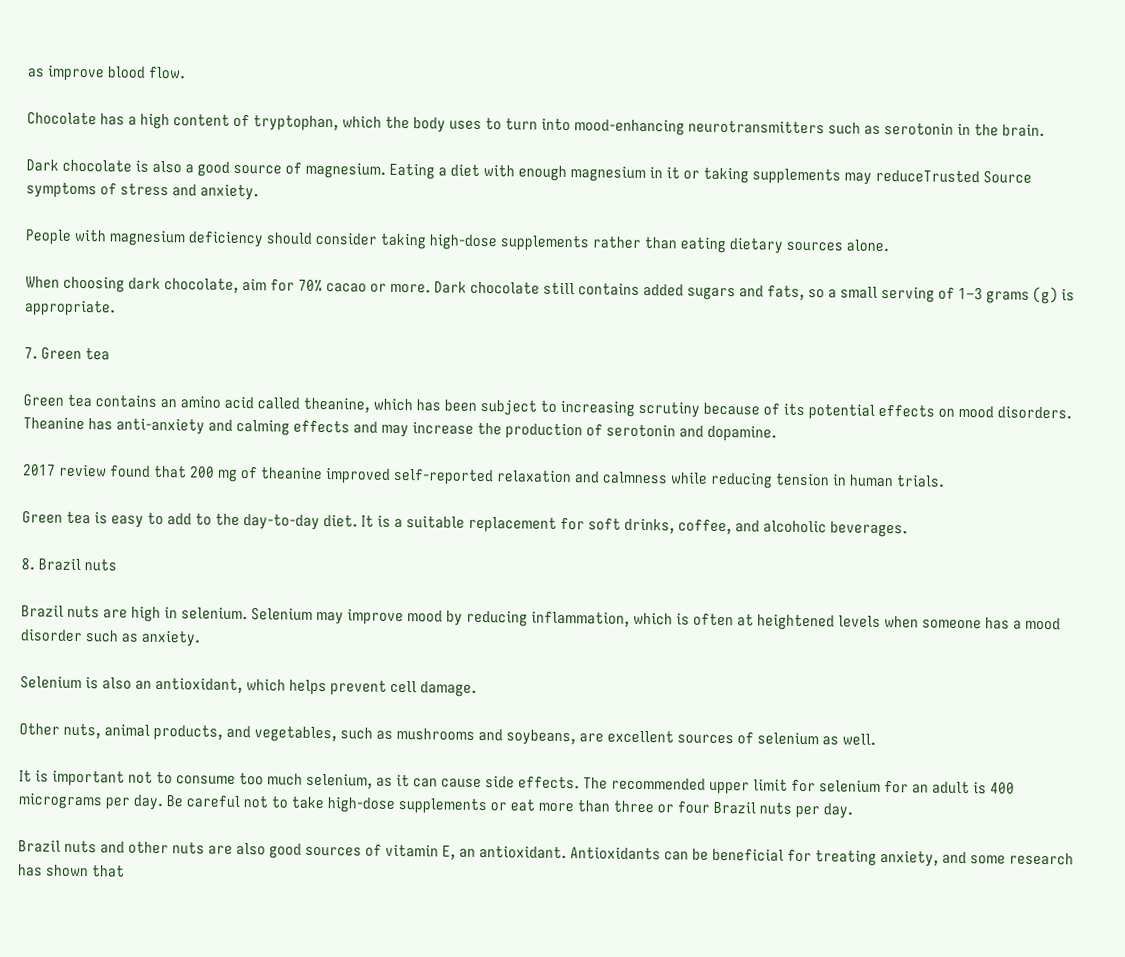as improve blood flow.

Chocolate has a high content of tryptophan, which the body uses to turn into mood-enhancing neurotransmitters such as serotonin in the brain.

Dark chocolate is also a good source of magnesium. Eating a diet with enough magnesium in it or taking supplements may reduceTrusted Source symptoms of stress and anxiety.

People with magnesium deficiency should consider taking high-dose supplements rather than eating dietary sources alone.

When choosing dark chocolate, aim for 70% cacao or more. Dark chocolate still contains added sugars and fats, so a small serving of 1–3 grams (g) is appropriate.

7. Green tea

Green tea contains an amino acid called theanine, which has been subject to increasing scrutiny because of its potential effects on mood disorders. Theanine has anti-anxiety and calming effects and may increase the production of serotonin and dopamine.

2017 review found that 200 mg of theanine improved self-reported relaxation and calmness while reducing tension in human trials.

Green tea is easy to add to the day-to-day diet. It is a suitable replacement for soft drinks, coffee, and alcoholic beverages.

8. Brazil nuts

Brazil nuts are high in selenium. Selenium may improve mood by reducing inflammation, which is often at heightened levels when someone has a mood disorder such as anxiety.

Selenium is also an antioxidant, which helps prevent cell damage.

Other nuts, animal products, and vegetables, such as mushrooms and soybeans, are excellent sources of selenium as well.

It is important not to consume too much selenium, as it can cause side effects. The recommended upper limit for selenium for an adult is 400 micrograms per day. Be careful not to take high-dose supplements or eat more than three or four Brazil nuts per day.

Brazil nuts and other nuts are also good sources of vitamin E, an antioxidant. Antioxidants can be beneficial for treating anxiety, and some research has shown that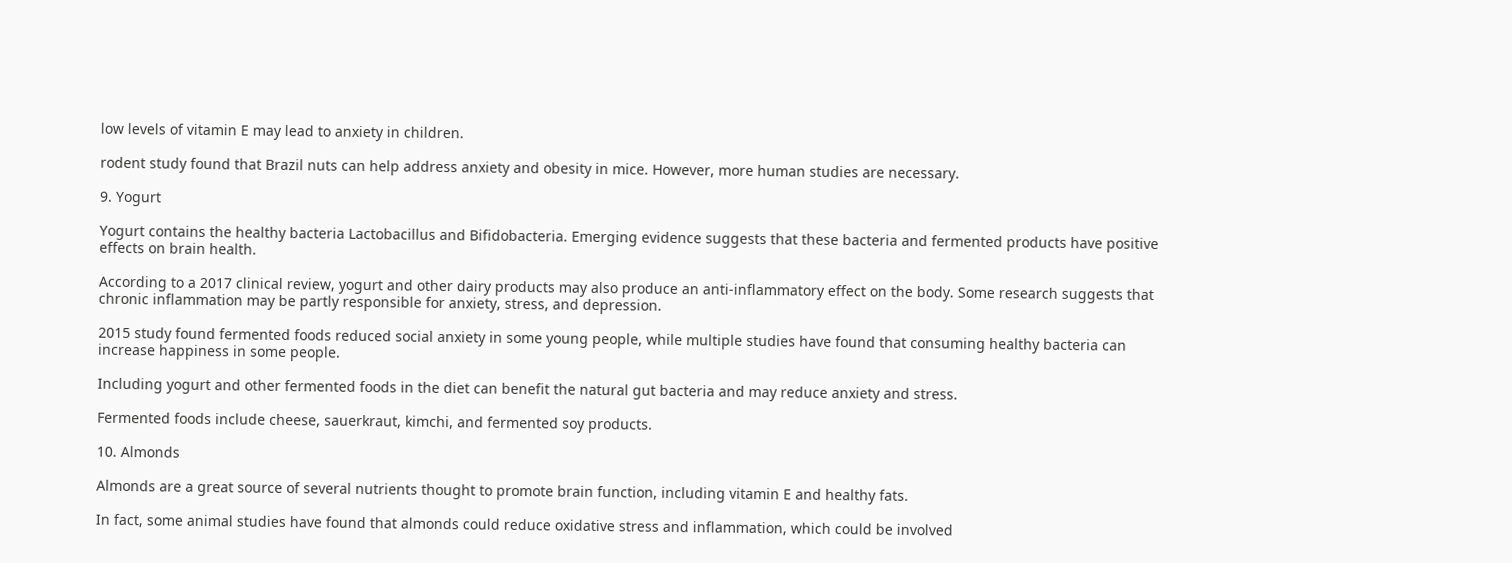low levels of vitamin E may lead to anxiety in children.

rodent study found that Brazil nuts can help address anxiety and obesity in mice. However, more human studies are necessary.

9. Yogurt

Yogurt contains the healthy bacteria Lactobacillus and Bifidobacteria. Emerging evidence suggests that these bacteria and fermented products have positive effects on brain health.

According to a 2017 clinical review, yogurt and other dairy products may also produce an anti-inflammatory effect on the body. Some research suggests that chronic inflammation may be partly responsible for anxiety, stress, and depression.

2015 study found fermented foods reduced social anxiety in some young people, while multiple studies have found that consuming healthy bacteria can increase happiness in some people.

Including yogurt and other fermented foods in the diet can benefit the natural gut bacteria and may reduce anxiety and stress.

Fermented foods include cheese, sauerkraut, kimchi, and fermented soy products.

10. Almonds

Almonds are a great source of several nutrients thought to promote brain function, including vitamin E and healthy fats.

In fact, some animal studies have found that almonds could reduce oxidative stress and inflammation, which could be involved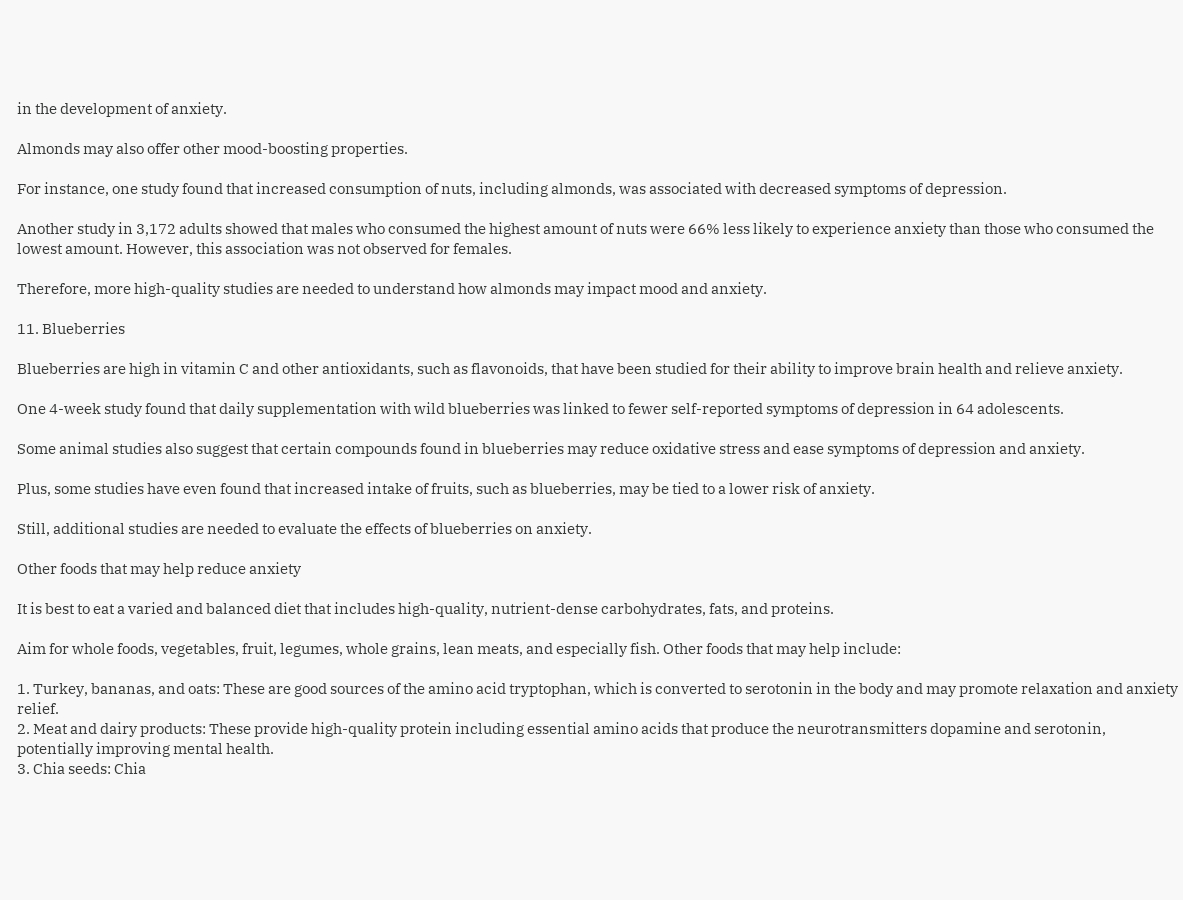in the development of anxiety.

Almonds may also offer other mood-boosting properties.

For instance, one study found that increased consumption of nuts, including almonds, was associated with decreased symptoms of depression.

Another study in 3,172 adults showed that males who consumed the highest amount of nuts were 66% less likely to experience anxiety than those who consumed the lowest amount. However, this association was not observed for females.

Therefore, more high-quality studies are needed to understand how almonds may impact mood and anxiety.

11. Blueberries

Blueberries are high in vitamin C and other antioxidants, such as flavonoids, that have been studied for their ability to improve brain health and relieve anxiety.

One 4-week study found that daily supplementation with wild blueberries was linked to fewer self-reported symptoms of depression in 64 adolescents.

Some animal studies also suggest that certain compounds found in blueberries may reduce oxidative stress and ease symptoms of depression and anxiety.

Plus, some studies have even found that increased intake of fruits, such as blueberries, may be tied to a lower risk of anxiety.

Still, additional studies are needed to evaluate the effects of blueberries on anxiety.

Other foods that may help reduce anxiety

It is best to eat a varied and balanced diet that includes high-quality, nutrient-dense carbohydrates, fats, and proteins.

Aim for whole foods, vegetables, fruit, legumes, whole grains, lean meats, and especially fish. Other foods that may help include:

1. Turkey, bananas, and oats: These are good sources of the amino acid tryptophan, which is converted to serotonin in the body and may promote relaxation and anxiety relief.
2. Meat and dairy products: These provide high-quality protein including essential amino acids that produce the neurotransmitters dopamine and serotonin, potentially improving mental health.
3. Chia seeds: Chia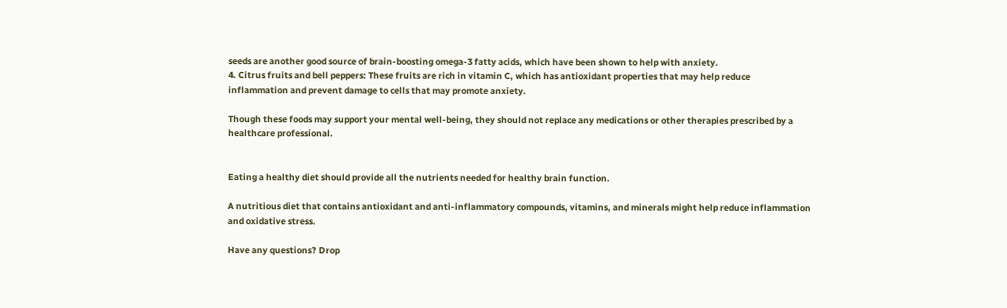seeds are another good source of brain-boosting omega-3 fatty acids, which have been shown to help with anxiety.
4. Citrus fruits and bell peppers: These fruits are rich in vitamin C, which has antioxidant properties that may help reduce inflammation and prevent damage to cells that may promote anxiety.

Though these foods may support your mental well-being, they should not replace any medications or other therapies prescribed by a healthcare professional.


Eating a healthy diet should provide all the nutrients needed for healthy brain function.

A nutritious diet that contains antioxidant and anti-inflammatory compounds, vitamins, and minerals might help reduce inflammation and oxidative stress.

Have any questions? Drop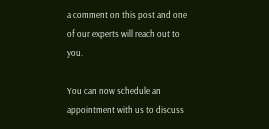a comment on this post and one of our experts will reach out to you.

You can now schedule an appointment with us to discuss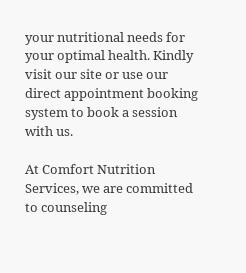your nutritional needs for your optimal health. Kindly visit our site or use our direct appointment booking system to book a session with us.

At Comfort Nutrition Services, we are committed to counseling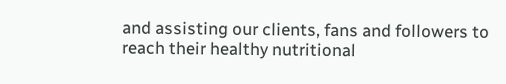and assisting our clients, fans and followers to reach their healthy nutritional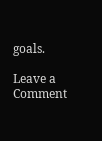goals.

Leave a Comment